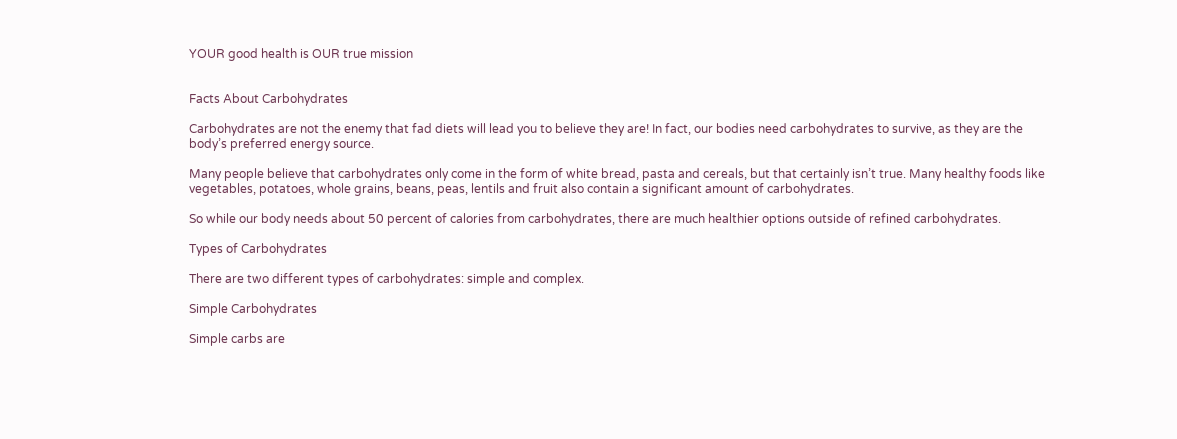YOUR good health is OUR true mission


Facts About Carbohydrates

Carbohydrates are not the enemy that fad diets will lead you to believe they are! In fact, our bodies need carbohydrates to survive, as they are the body’s preferred energy source.

Many people believe that carbohydrates only come in the form of white bread, pasta and cereals, but that certainly isn’t true. Many healthy foods like vegetables, potatoes, whole grains, beans, peas, lentils and fruit also contain a significant amount of carbohydrates.

So while our body needs about 50 percent of calories from carbohydrates, there are much healthier options outside of refined carbohydrates.

Types of Carbohydrates

There are two different types of carbohydrates: simple and complex.

Simple Carbohydrates

Simple carbs are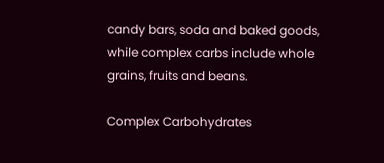candy bars, soda and baked goods, while complex carbs include whole grains, fruits and beans.

Complex Carbohydrates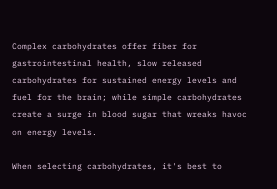Complex carbohydrates offer fiber for gastrointestinal health, slow released carbohydrates for sustained energy levels and fuel for the brain; while simple carbohydrates create a surge in blood sugar that wreaks havoc on energy levels.

When selecting carbohydrates, it's best to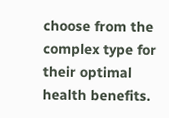choose from the complex type for their optimal health benefits.